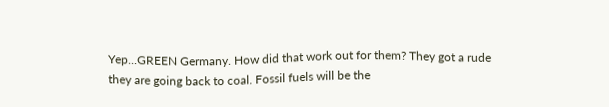Yep...GREEN Germany. How did that work out for them? They got a rude they are going back to coal. Fossil fuels will be the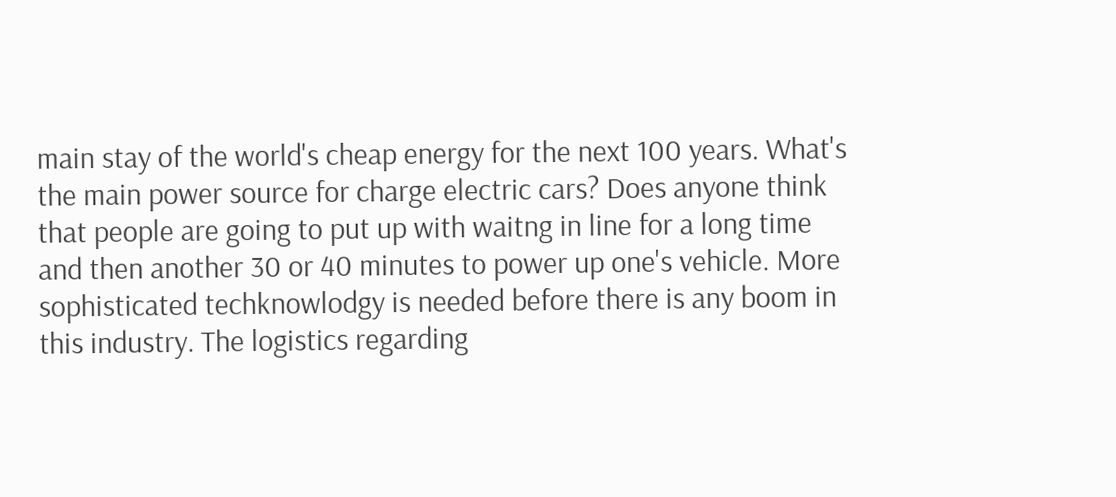main stay of the world's cheap energy for the next 100 years. What's the main power source for charge electric cars? Does anyone think that people are going to put up with waitng in line for a long time and then another 30 or 40 minutes to power up one's vehicle. More sophisticated techknowlodgy is needed before there is any boom in this industry. The logistics regarding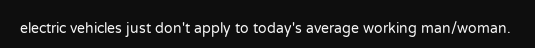electric vehicles just don't apply to today's average working man/woman.